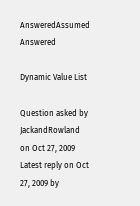AnsweredAssumed Answered

Dynamic Value List

Question asked by JackandRowland on Oct 27, 2009
Latest reply on Oct 27, 2009 by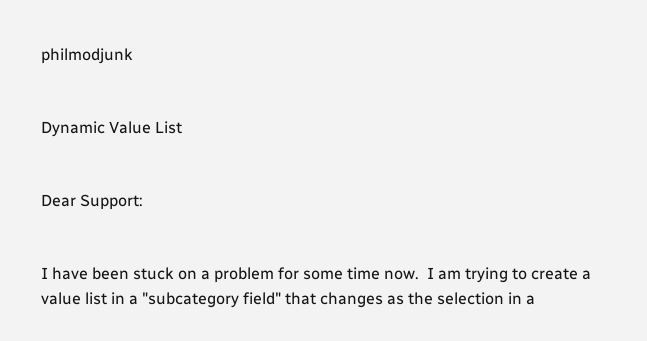philmodjunk


Dynamic Value List


Dear Support:


I have been stuck on a problem for some time now.  I am trying to create a value list in a "subcategory field" that changes as the selection in a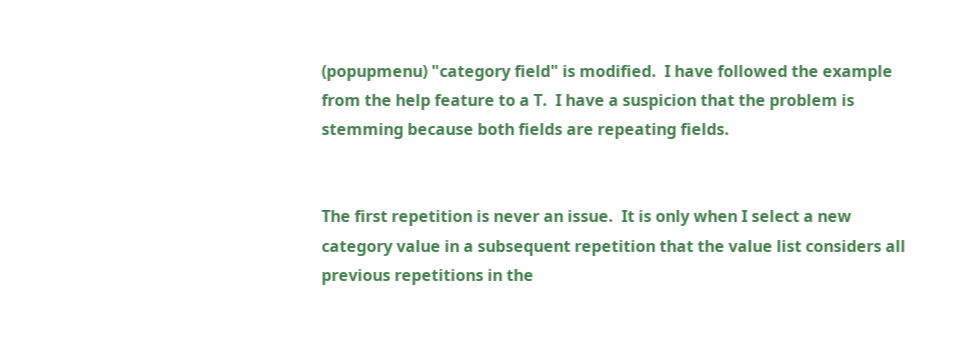(popupmenu) "category field" is modified.  I have followed the example from the help feature to a T.  I have a suspicion that the problem is stemming because both fields are repeating fields.


The first repetition is never an issue.  It is only when I select a new category value in a subsequent repetition that the value list considers all previous repetitions in the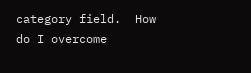category field.  How do I overcome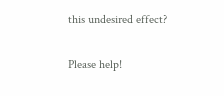this undesired effect?


Please help!